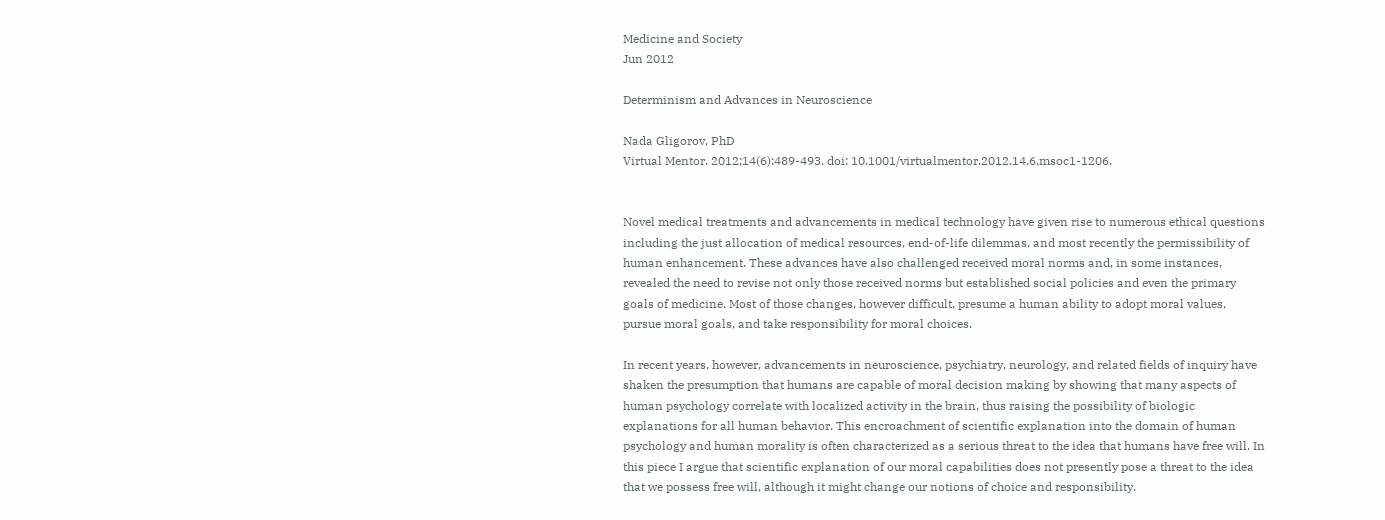Medicine and Society
Jun 2012

Determinism and Advances in Neuroscience

Nada Gligorov, PhD
Virtual Mentor. 2012;14(6):489-493. doi: 10.1001/virtualmentor.2012.14.6.msoc1-1206.


Novel medical treatments and advancements in medical technology have given rise to numerous ethical questions including the just allocation of medical resources, end-of-life dilemmas, and most recently the permissibility of human enhancement. These advances have also challenged received moral norms and, in some instances, revealed the need to revise not only those received norms but established social policies and even the primary goals of medicine. Most of those changes, however difficult, presume a human ability to adopt moral values, pursue moral goals, and take responsibility for moral choices.

In recent years, however, advancements in neuroscience, psychiatry, neurology, and related fields of inquiry have shaken the presumption that humans are capable of moral decision making by showing that many aspects of human psychology correlate with localized activity in the brain, thus raising the possibility of biologic explanations for all human behavior. This encroachment of scientific explanation into the domain of human psychology and human morality is often characterized as a serious threat to the idea that humans have free will. In this piece I argue that scientific explanation of our moral capabilities does not presently pose a threat to the idea that we possess free will, although it might change our notions of choice and responsibility.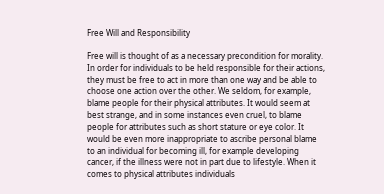Free Will and Responsibility

Free will is thought of as a necessary precondition for morality. In order for individuals to be held responsible for their actions, they must be free to act in more than one way and be able to choose one action over the other. We seldom, for example, blame people for their physical attributes. It would seem at best strange, and in some instances even cruel, to blame people for attributes such as short stature or eye color. It would be even more inappropriate to ascribe personal blame to an individual for becoming ill, for example developing cancer, if the illness were not in part due to lifestyle. When it comes to physical attributes individuals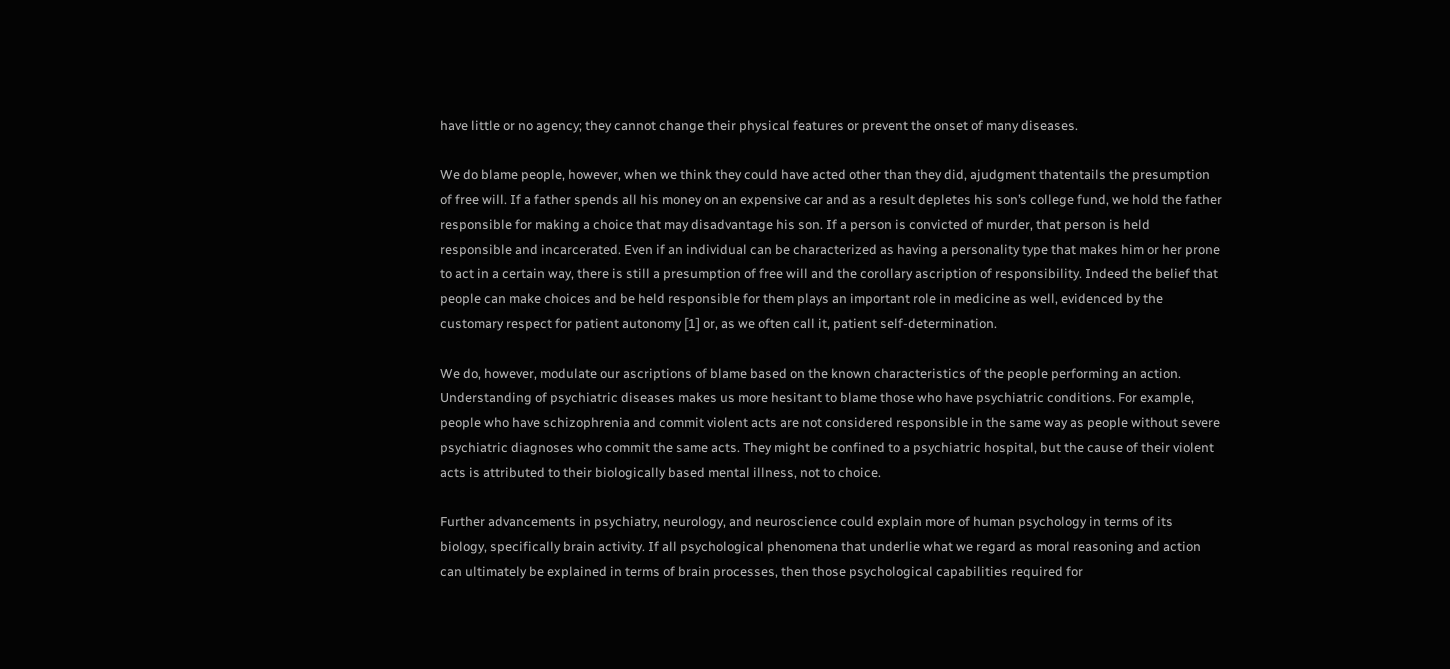have little or no agency; they cannot change their physical features or prevent the onset of many diseases.

We do blame people, however, when we think they could have acted other than they did, ajudgment thatentails the presumption of free will. If a father spends all his money on an expensive car and as a result depletes his son’s college fund, we hold the father responsible for making a choice that may disadvantage his son. If a person is convicted of murder, that person is held responsible and incarcerated. Even if an individual can be characterized as having a personality type that makes him or her prone to act in a certain way, there is still a presumption of free will and the corollary ascription of responsibility. Indeed the belief that people can make choices and be held responsible for them plays an important role in medicine as well, evidenced by the customary respect for patient autonomy [1] or, as we often call it, patient self-determination.

We do, however, modulate our ascriptions of blame based on the known characteristics of the people performing an action. Understanding of psychiatric diseases makes us more hesitant to blame those who have psychiatric conditions. For example, people who have schizophrenia and commit violent acts are not considered responsible in the same way as people without severe psychiatric diagnoses who commit the same acts. They might be confined to a psychiatric hospital, but the cause of their violent acts is attributed to their biologically based mental illness, not to choice.

Further advancements in psychiatry, neurology, and neuroscience could explain more of human psychology in terms of its biology, specifically brain activity. If all psychological phenomena that underlie what we regard as moral reasoning and action can ultimately be explained in terms of brain processes, then those psychological capabilities required for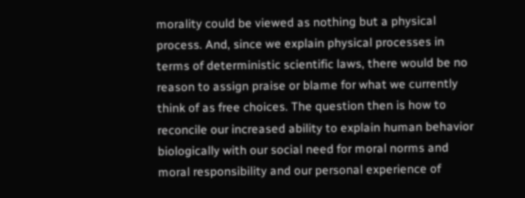morality could be viewed as nothing but a physical process. And, since we explain physical processes in terms of deterministic scientific laws, there would be no reason to assign praise or blame for what we currently think of as free choices. The question then is how to reconcile our increased ability to explain human behavior biologically with our social need for moral norms and moral responsibility and our personal experience of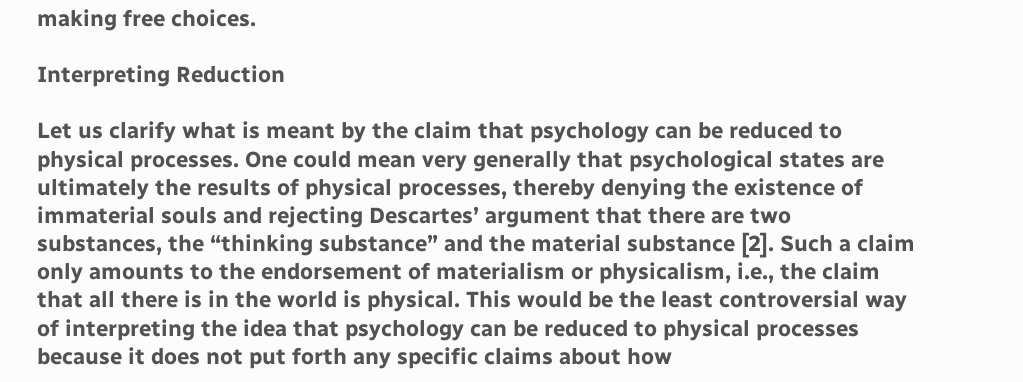making free choices.

Interpreting Reduction

Let us clarify what is meant by the claim that psychology can be reduced to physical processes. One could mean very generally that psychological states are ultimately the results of physical processes, thereby denying the existence of immaterial souls and rejecting Descartes’ argument that there are two substances, the “thinking substance” and the material substance [2]. Such a claim only amounts to the endorsement of materialism or physicalism, i.e., the claim that all there is in the world is physical. This would be the least controversial way of interpreting the idea that psychology can be reduced to physical processes because it does not put forth any specific claims about how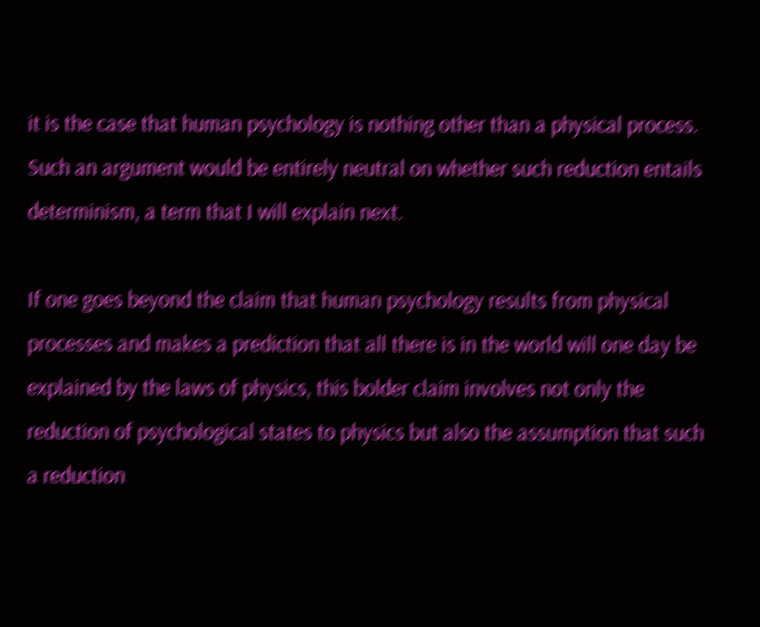it is the case that human psychology is nothing other than a physical process. Such an argument would be entirely neutral on whether such reduction entails determinism, a term that I will explain next.

If one goes beyond the claim that human psychology results from physical processes and makes a prediction that all there is in the world will one day be explained by the laws of physics, this bolder claim involves not only the reduction of psychological states to physics but also the assumption that such a reduction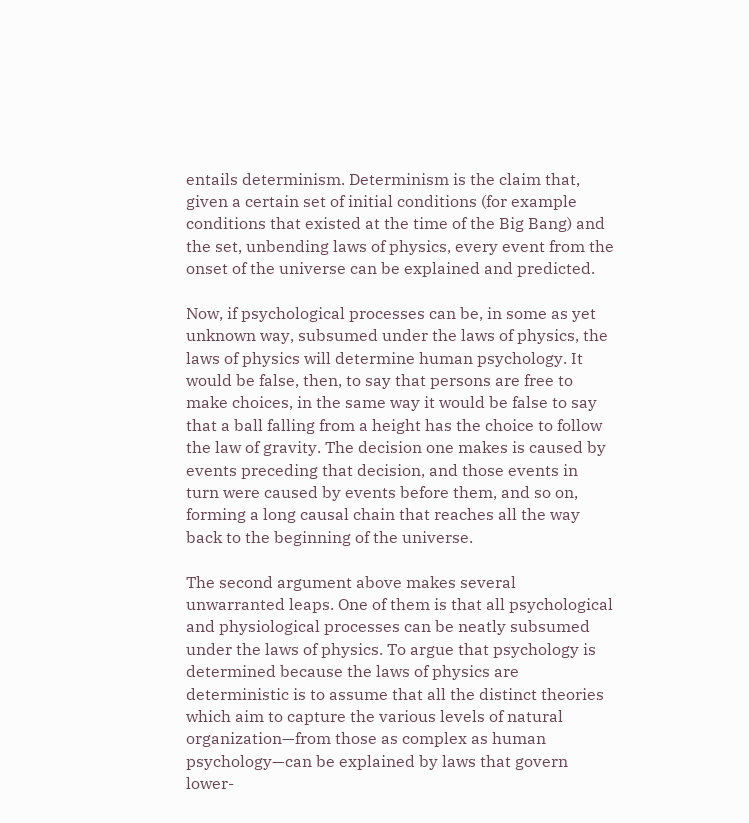entails determinism. Determinism is the claim that, given a certain set of initial conditions (for example conditions that existed at the time of the Big Bang) and the set, unbending laws of physics, every event from the onset of the universe can be explained and predicted.

Now, if psychological processes can be, in some as yet unknown way, subsumed under the laws of physics, the laws of physics will determine human psychology. It would be false, then, to say that persons are free to make choices, in the same way it would be false to say that a ball falling from a height has the choice to follow the law of gravity. The decision one makes is caused by events preceding that decision, and those events in turn were caused by events before them, and so on, forming a long causal chain that reaches all the way back to the beginning of the universe.

The second argument above makes several unwarranted leaps. One of them is that all psychological and physiological processes can be neatly subsumed under the laws of physics. To argue that psychology is determined because the laws of physics are deterministic is to assume that all the distinct theories which aim to capture the various levels of natural organization—from those as complex as human psychology—can be explained by laws that govern lower-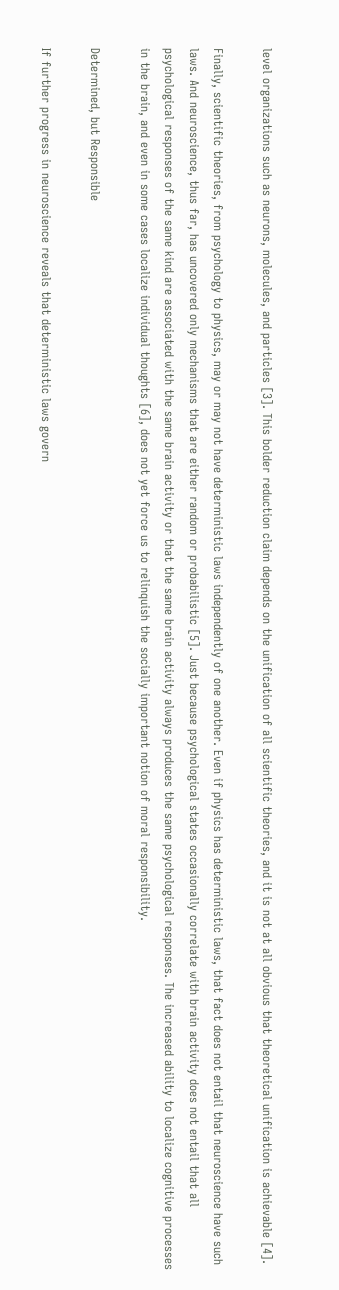level organizations such as neurons, molecules, and particles [3]. This bolder reduction claim depends on the unification of all scientific theories, and it is not at all obvious that theoretical unification is achievable [4].

Finally, scientific theories, from psychology to physics, may or may not have deterministic laws independently of one another. Even if physics has deterministic laws, that fact does not entail that neuroscience have such laws. And neuroscience, thus far, has uncovered only mechanisms that are either random or probabilistic [5]. Just because psychological states occasionally correlate with brain activity does not entail that all psychological responses of the same kind are associated with the same brain activity or that the same brain activity always produces the same psychological responses. The increased ability to localize cognitive processes in the brain, and even in some cases localize individual thoughts [6], does not yet force us to relinquish the socially important notion of moral responsibility.

Determined, but Responsible

If further progress in neuroscience reveals that deterministic laws govern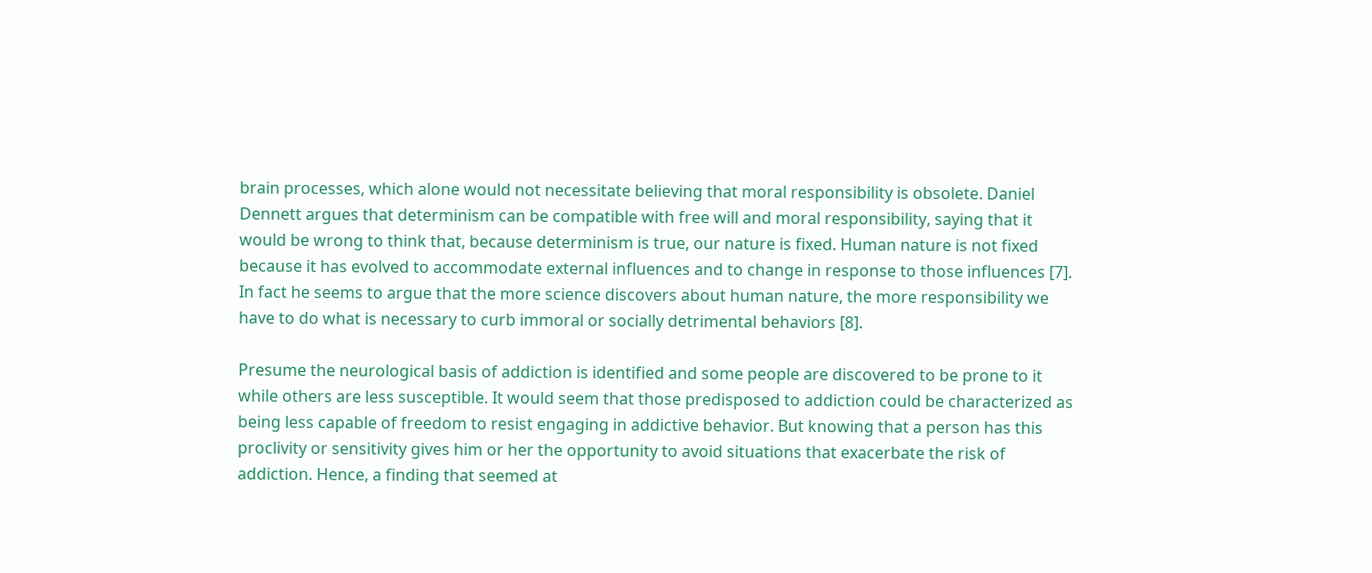brain processes, which alone would not necessitate believing that moral responsibility is obsolete. Daniel Dennett argues that determinism can be compatible with free will and moral responsibility, saying that it would be wrong to think that, because determinism is true, our nature is fixed. Human nature is not fixed because it has evolved to accommodate external influences and to change in response to those influences [7]. In fact he seems to argue that the more science discovers about human nature, the more responsibility we have to do what is necessary to curb immoral or socially detrimental behaviors [8].

Presume the neurological basis of addiction is identified and some people are discovered to be prone to it while others are less susceptible. It would seem that those predisposed to addiction could be characterized as being less capable of freedom to resist engaging in addictive behavior. But knowing that a person has this proclivity or sensitivity gives him or her the opportunity to avoid situations that exacerbate the risk of addiction. Hence, a finding that seemed at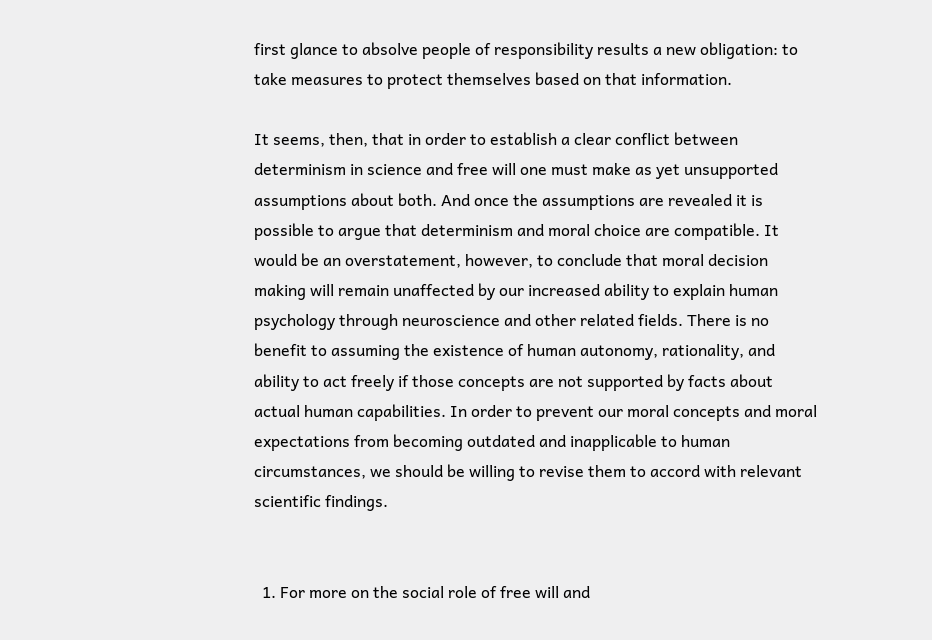first glance to absolve people of responsibility results a new obligation: to take measures to protect themselves based on that information.

It seems, then, that in order to establish a clear conflict between determinism in science and free will one must make as yet unsupported assumptions about both. And once the assumptions are revealed it is possible to argue that determinism and moral choice are compatible. It would be an overstatement, however, to conclude that moral decision making will remain unaffected by our increased ability to explain human psychology through neuroscience and other related fields. There is no benefit to assuming the existence of human autonomy, rationality, and ability to act freely if those concepts are not supported by facts about actual human capabilities. In order to prevent our moral concepts and moral expectations from becoming outdated and inapplicable to human circumstances, we should be willing to revise them to accord with relevant scientific findings.


  1. For more on the social role of free will and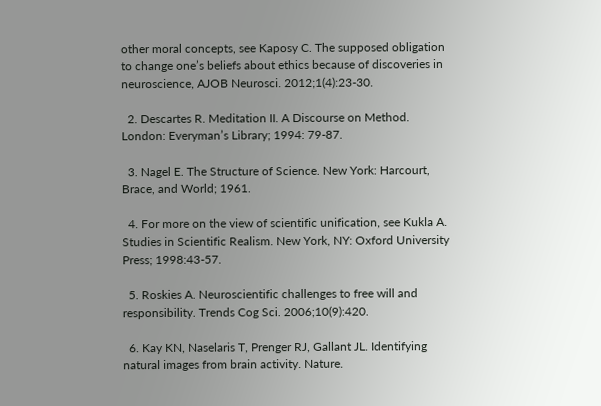other moral concepts, see Kaposy C. The supposed obligation to change one’s beliefs about ethics because of discoveries in neuroscience, AJOB Neurosci. 2012;1(4):23-30.

  2. Descartes R. Meditation II. A Discourse on Method. London: Everyman’s Library; 1994: 79-87.

  3. Nagel E. The Structure of Science. New York: Harcourt, Brace, and World; 1961.

  4. For more on the view of scientific unification, see Kukla A. Studies in Scientific Realism. New York, NY: Oxford University Press; 1998:43-57.

  5. Roskies A. Neuroscientific challenges to free will and responsibility. Trends Cog Sci. 2006;10(9):420.

  6. Kay KN, Naselaris T, Prenger RJ, Gallant JL. Identifying natural images from brain activity. Nature.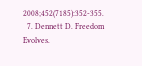2008;452(7185):352-355.
  7. Dennett D. Freedom Evolves.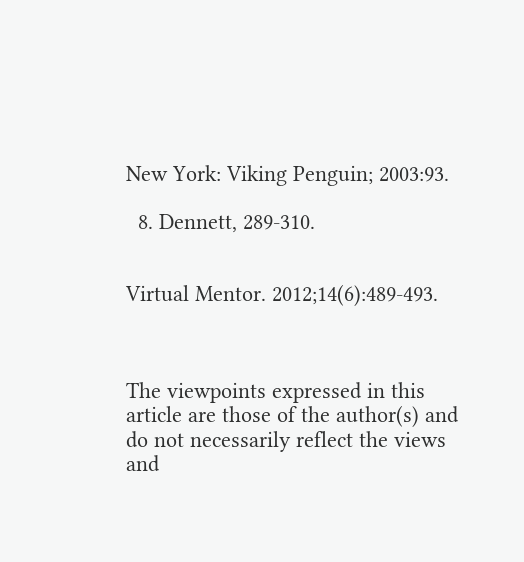New York: Viking Penguin; 2003:93.

  8. Dennett, 289-310.


Virtual Mentor. 2012;14(6):489-493.



The viewpoints expressed in this article are those of the author(s) and do not necessarily reflect the views and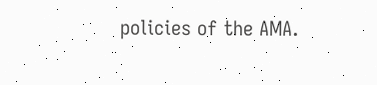policies of the AMA.